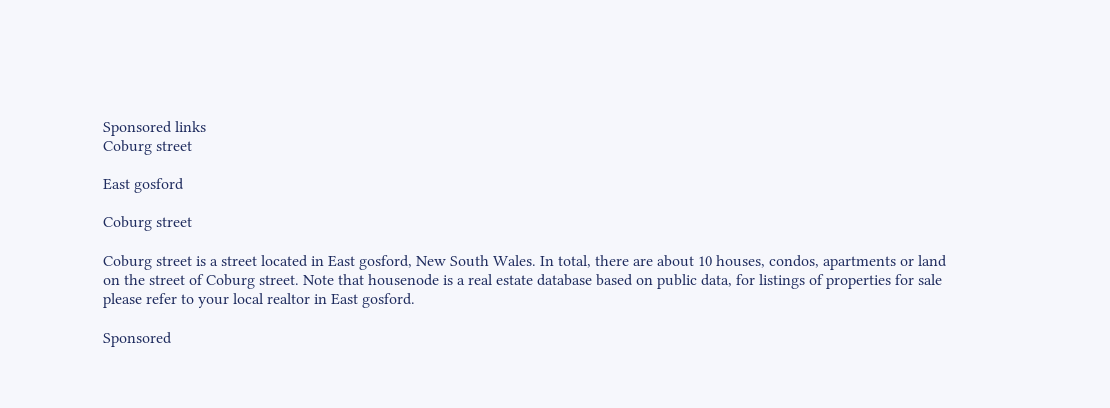Sponsored links
Coburg street

East gosford

Coburg street

Coburg street is a street located in East gosford, New South Wales. In total, there are about 10 houses, condos, apartments or land on the street of Coburg street. Note that housenode is a real estate database based on public data, for listings of properties for sale please refer to your local realtor in East gosford.

Sponsored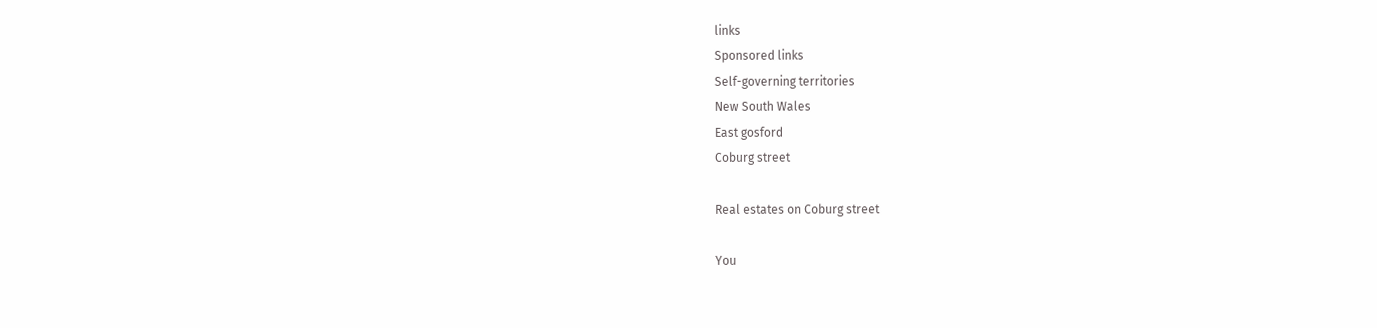links
Sponsored links
Self-governing territories
New South Wales
East gosford
Coburg street

Real estates on Coburg street

You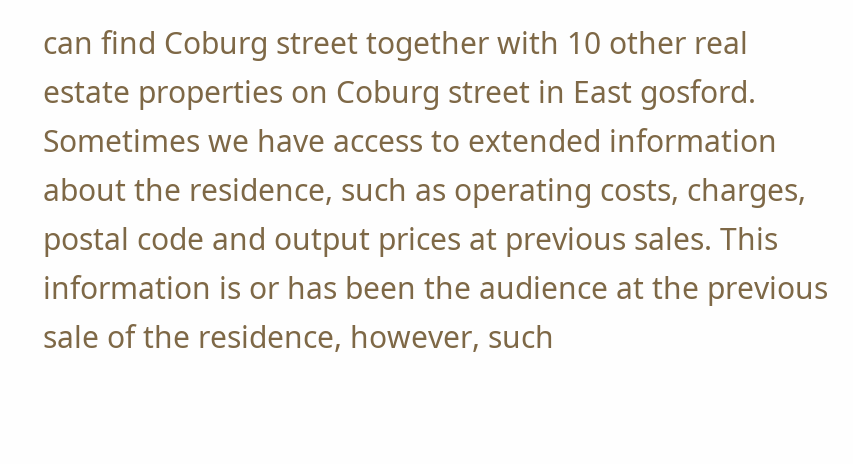can find Coburg street together with 10 other real estate properties on Coburg street in East gosford. Sometimes we have access to extended information about the residence, such as operating costs, charges, postal code and output prices at previous sales. This information is or has been the audience at the previous sale of the residence, however, such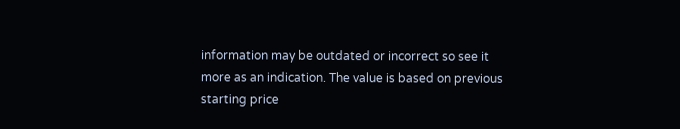information may be outdated or incorrect so see it more as an indication. The value is based on previous starting price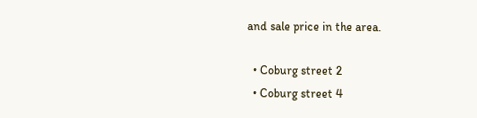and sale price in the area.

  • Coburg street 2
  • Coburg street 4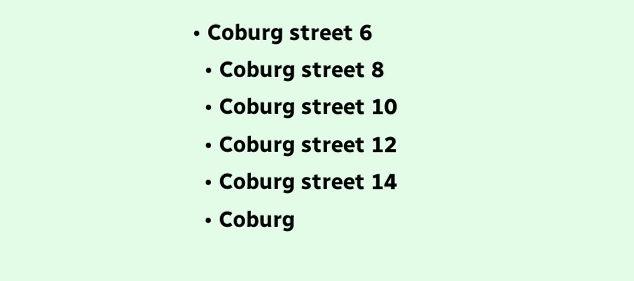• Coburg street 6
  • Coburg street 8
  • Coburg street 10
  • Coburg street 12
  • Coburg street 14
  • Coburg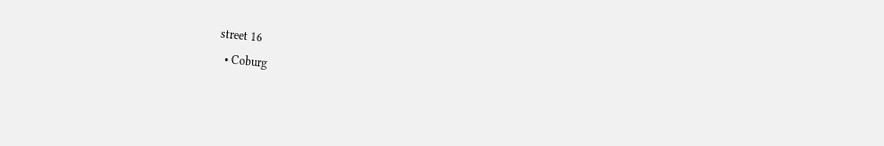street 16
  • Coburg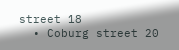street 18
  • Coburg street 20